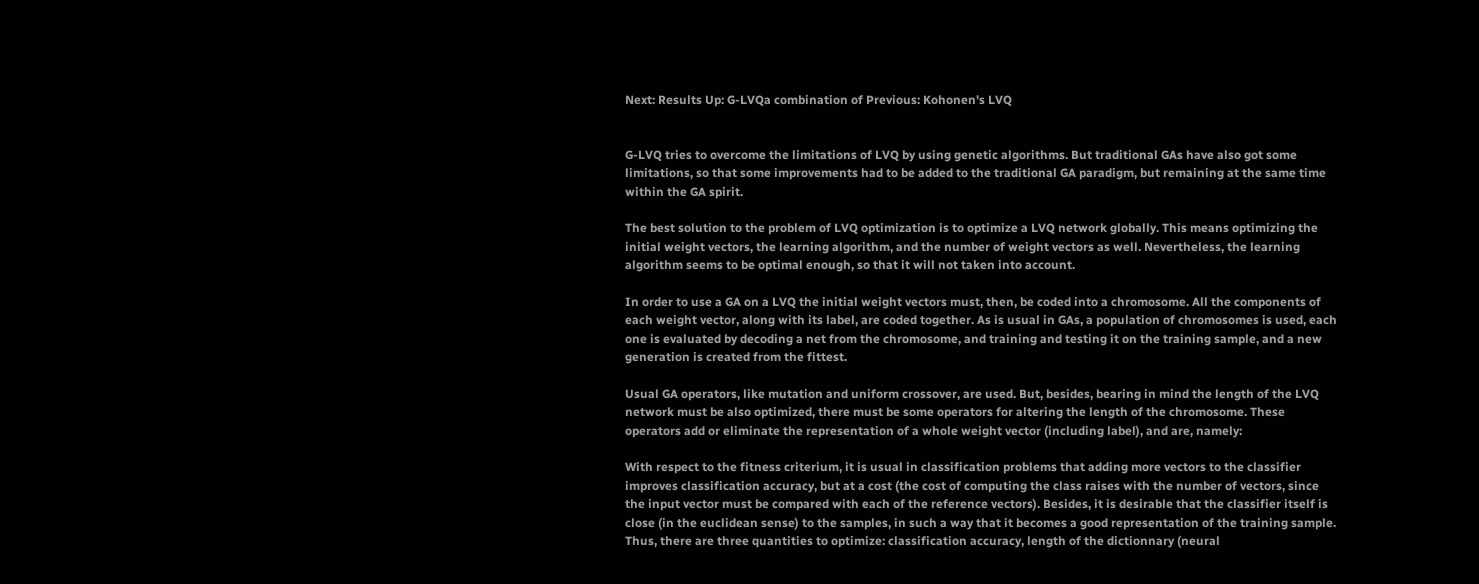Next: Results Up: G-LVQa combination of Previous: Kohonen's LVQ


G-LVQ tries to overcome the limitations of LVQ by using genetic algorithms. But traditional GAs have also got some limitations, so that some improvements had to be added to the traditional GA paradigm, but remaining at the same time within the GA spirit.

The best solution to the problem of LVQ optimization is to optimize a LVQ network globally. This means optimizing the initial weight vectors, the learning algorithm, and the number of weight vectors as well. Nevertheless, the learning algorithm seems to be optimal enough, so that it will not taken into account.

In order to use a GA on a LVQ the initial weight vectors must, then, be coded into a chromosome. All the components of each weight vector, along with its label, are coded together. As is usual in GAs, a population of chromosomes is used, each one is evaluated by decoding a net from the chromosome, and training and testing it on the training sample, and a new generation is created from the fittest.

Usual GA operators, like mutation and uniform crossover, are used. But, besides, bearing in mind the length of the LVQ network must be also optimized, there must be some operators for altering the length of the chromosome. These operators add or eliminate the representation of a whole weight vector (including label), and are, namely:

With respect to the fitness criterium, it is usual in classification problems that adding more vectors to the classifier improves classification accuracy, but at a cost (the cost of computing the class raises with the number of vectors, since the input vector must be compared with each of the reference vectors). Besides, it is desirable that the classifier itself is close (in the euclidean sense) to the samples, in such a way that it becomes a good representation of the training sample. Thus, there are three quantities to optimize: classification accuracy, length of the dictionnary (neural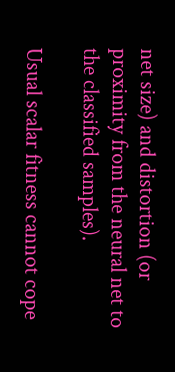net size) and distortion (or proximity from the neural net to the classified samples).

Usual scalar fitness cannot cope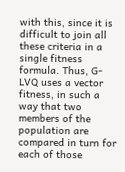with this, since it is difficult to join all these criteria in a single fitness formula. Thus, G-LVQ uses a vector fitness, in such a way that two members of the population are compared in turn for each of those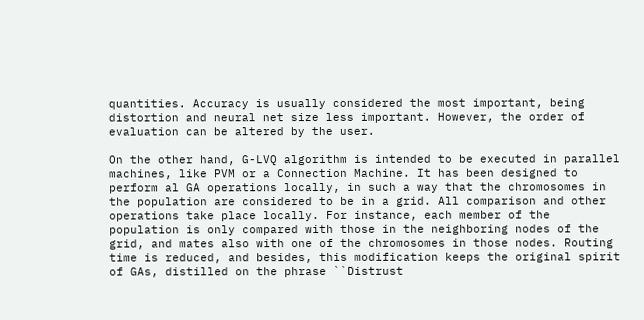quantities. Accuracy is usually considered the most important, being distortion and neural net size less important. However, the order of evaluation can be altered by the user.

On the other hand, G-LVQ algorithm is intended to be executed in parallel machines, like PVM or a Connection Machine. It has been designed to perform al GA operations locally, in such a way that the chromosomes in the population are considered to be in a grid. All comparison and other operations take place locally. For instance, each member of the population is only compared with those in the neighboring nodes of the grid, and mates also with one of the chromosomes in those nodes. Routing time is reduced, and besides, this modification keeps the original spirit of GAs, distilled on the phrase ``Distrust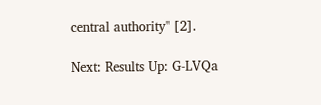central authority'' [2].

Next: Results Up: G-LVQa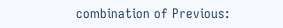combination of Previous: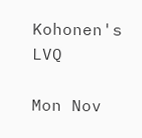Kohonen's LVQ

Mon Nov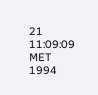21 11:09:09 MET 1994